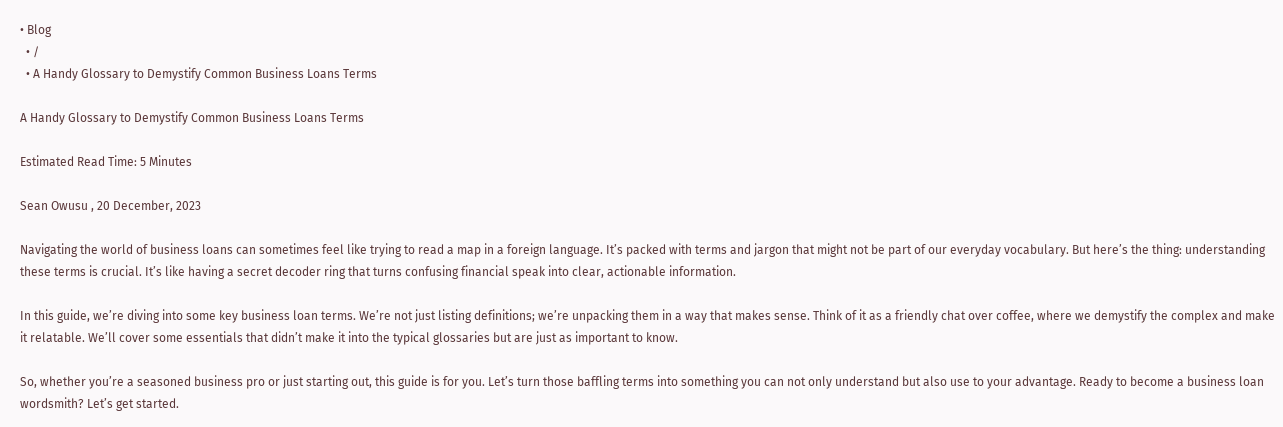• Blog
  • /
  • A Handy Glossary to Demystify Common Business Loans Terms

A Handy Glossary to Demystify Common Business Loans Terms

Estimated Read Time: 5 Minutes

Sean Owusu , 20 December, 2023

Navigating the world of business loans can sometimes feel like trying to read a map in a foreign language. It’s packed with terms and jargon that might not be part of our everyday vocabulary. But here’s the thing: understanding these terms is crucial. It’s like having a secret decoder ring that turns confusing financial speak into clear, actionable information.

In this guide, we’re diving into some key business loan terms. We’re not just listing definitions; we’re unpacking them in a way that makes sense. Think of it as a friendly chat over coffee, where we demystify the complex and make it relatable. We’ll cover some essentials that didn’t make it into the typical glossaries but are just as important to know.

So, whether you’re a seasoned business pro or just starting out, this guide is for you. Let’s turn those baffling terms into something you can not only understand but also use to your advantage. Ready to become a business loan wordsmith? Let’s get started.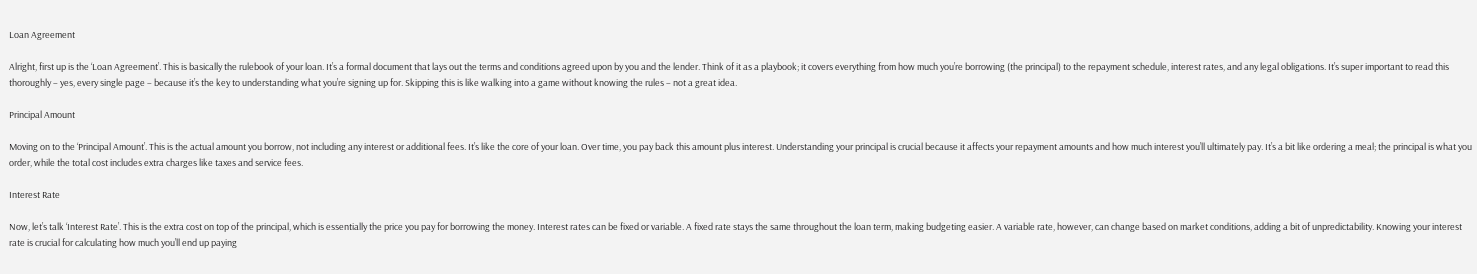Loan Agreement

Alright, first up is the ‘Loan Agreement’. This is basically the rulebook of your loan. It’s a formal document that lays out the terms and conditions agreed upon by you and the lender. Think of it as a playbook; it covers everything from how much you’re borrowing (the principal) to the repayment schedule, interest rates, and any legal obligations. It’s super important to read this thoroughly – yes, every single page – because it’s the key to understanding what you’re signing up for. Skipping this is like walking into a game without knowing the rules – not a great idea.

Principal Amount

Moving on to the ‘Principal Amount’. This is the actual amount you borrow, not including any interest or additional fees. It’s like the core of your loan. Over time, you pay back this amount plus interest. Understanding your principal is crucial because it affects your repayment amounts and how much interest you’ll ultimately pay. It’s a bit like ordering a meal; the principal is what you order, while the total cost includes extra charges like taxes and service fees.

Interest Rate

Now, let’s talk ‘Interest Rate’. This is the extra cost on top of the principal, which is essentially the price you pay for borrowing the money. Interest rates can be fixed or variable. A fixed rate stays the same throughout the loan term, making budgeting easier. A variable rate, however, can change based on market conditions, adding a bit of unpredictability. Knowing your interest rate is crucial for calculating how much you’ll end up paying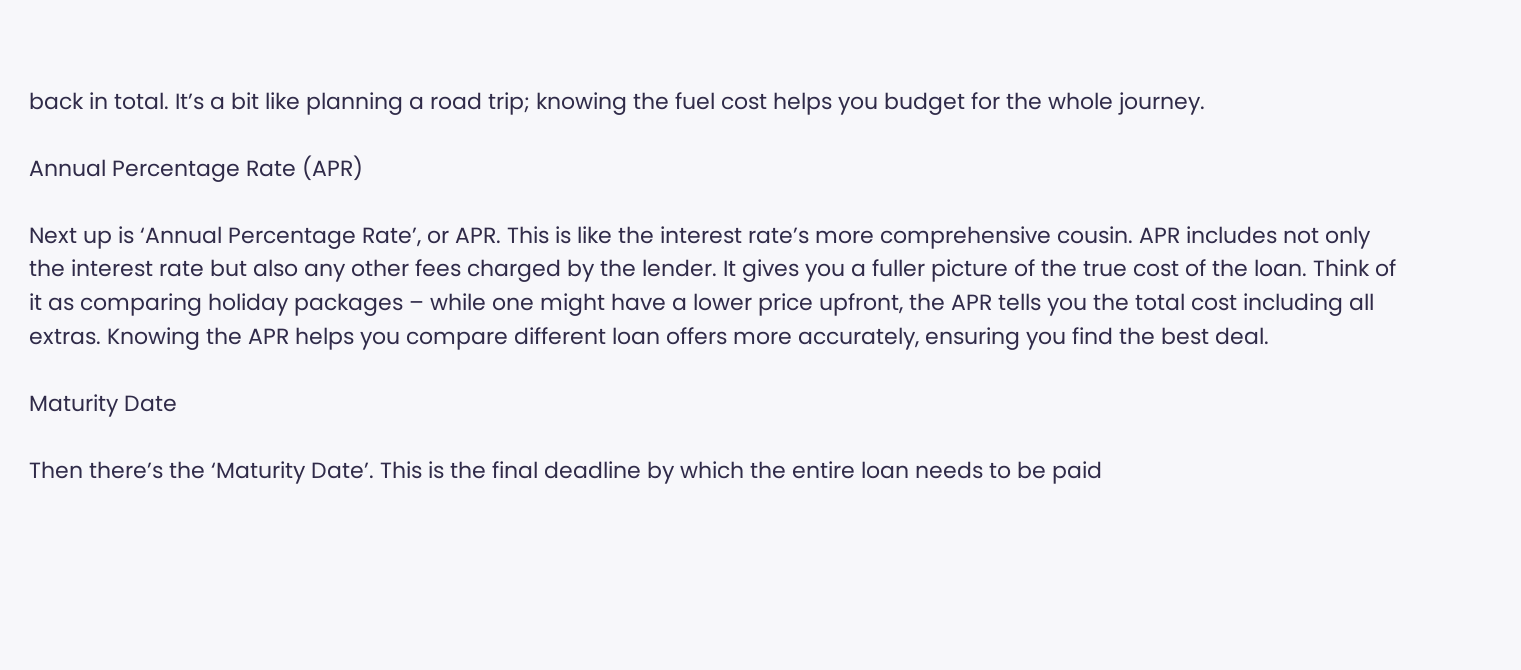back in total. It’s a bit like planning a road trip; knowing the fuel cost helps you budget for the whole journey.

Annual Percentage Rate (APR)

Next up is ‘Annual Percentage Rate’, or APR. This is like the interest rate’s more comprehensive cousin. APR includes not only the interest rate but also any other fees charged by the lender. It gives you a fuller picture of the true cost of the loan. Think of it as comparing holiday packages – while one might have a lower price upfront, the APR tells you the total cost including all extras. Knowing the APR helps you compare different loan offers more accurately, ensuring you find the best deal.

Maturity Date

Then there’s the ‘Maturity Date’. This is the final deadline by which the entire loan needs to be paid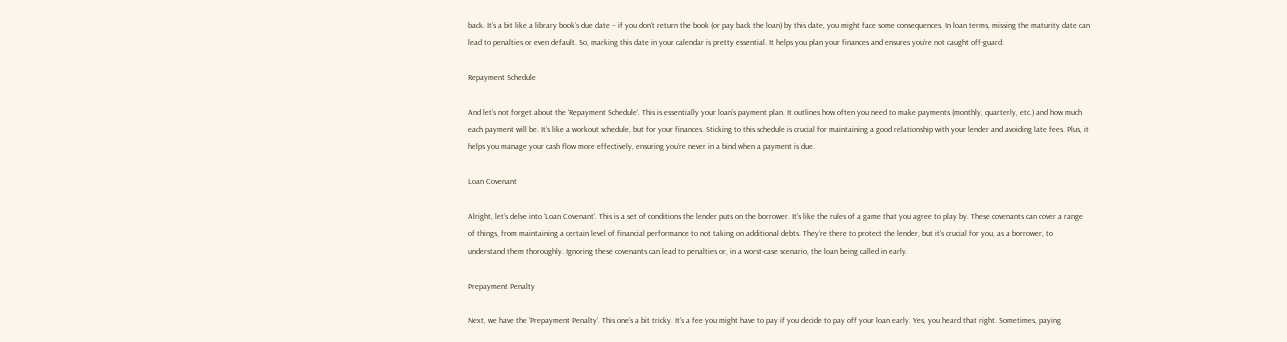back. It’s a bit like a library book’s due date – if you don’t return the book (or pay back the loan) by this date, you might face some consequences. In loan terms, missing the maturity date can lead to penalties or even default. So, marking this date in your calendar is pretty essential. It helps you plan your finances and ensures you’re not caught off-guard.

Repayment Schedule

And let’s not forget about the ‘Repayment Schedule’. This is essentially your loan’s payment plan. It outlines how often you need to make payments (monthly, quarterly, etc.) and how much each payment will be. It’s like a workout schedule, but for your finances. Sticking to this schedule is crucial for maintaining a good relationship with your lender and avoiding late fees. Plus, it helps you manage your cash flow more effectively, ensuring you’re never in a bind when a payment is due.

Loan Covenant

Alright, let’s delve into ‘Loan Covenant’. This is a set of conditions the lender puts on the borrower. It’s like the rules of a game that you agree to play by. These covenants can cover a range of things, from maintaining a certain level of financial performance to not taking on additional debts. They’re there to protect the lender, but it’s crucial for you, as a borrower, to understand them thoroughly. Ignoring these covenants can lead to penalties or, in a worst-case scenario, the loan being called in early.

Prepayment Penalty

Next, we have the ‘Prepayment Penalty’. This one’s a bit tricky. It’s a fee you might have to pay if you decide to pay off your loan early. Yes, you heard that right. Sometimes, paying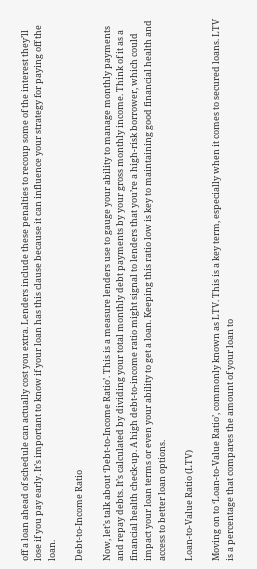off a loan ahead of schedule can actually cost you extra. Lenders include these penalties to recoup some of the interest they’ll lose if you pay early. It’s important to know if your loan has this clause because it can influence your strategy for paying off the loan.

Debt-to-Income Ratio

Now, let’s talk about ‘Debt-to-Income Ratio’. This is a measure lenders use to gauge your ability to manage monthly payments and repay debts. It’s calculated by dividing your total monthly debt payments by your gross monthly income. Think of it as a financial health check-up. A high debt-to-income ratio might signal to lenders that you’re a high-risk borrower, which could impact your loan terms or even your ability to get a loan. Keeping this ratio low is key to maintaining good financial health and access to better loan options.

Loan-to-Value Ratio (LTV)

Moving on to ‘Loan-to-Value Ratio’, commonly known as LTV. This is a key term, especially when it comes to secured loans. LTV is a percentage that compares the amount of your loan to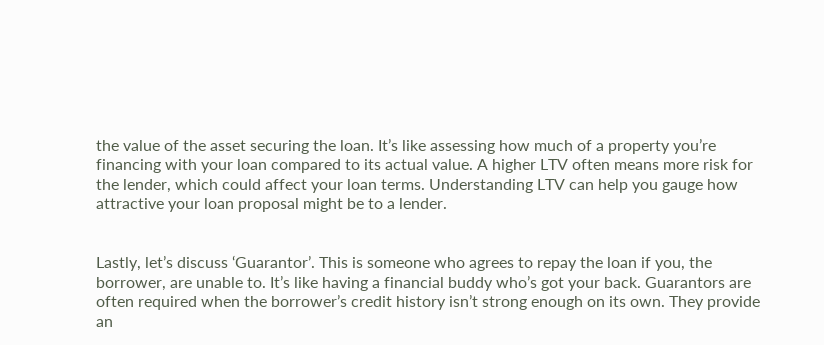the value of the asset securing the loan. It’s like assessing how much of a property you’re financing with your loan compared to its actual value. A higher LTV often means more risk for the lender, which could affect your loan terms. Understanding LTV can help you gauge how attractive your loan proposal might be to a lender.


Lastly, let’s discuss ‘Guarantor’. This is someone who agrees to repay the loan if you, the borrower, are unable to. It’s like having a financial buddy who’s got your back. Guarantors are often required when the borrower’s credit history isn’t strong enough on its own. They provide an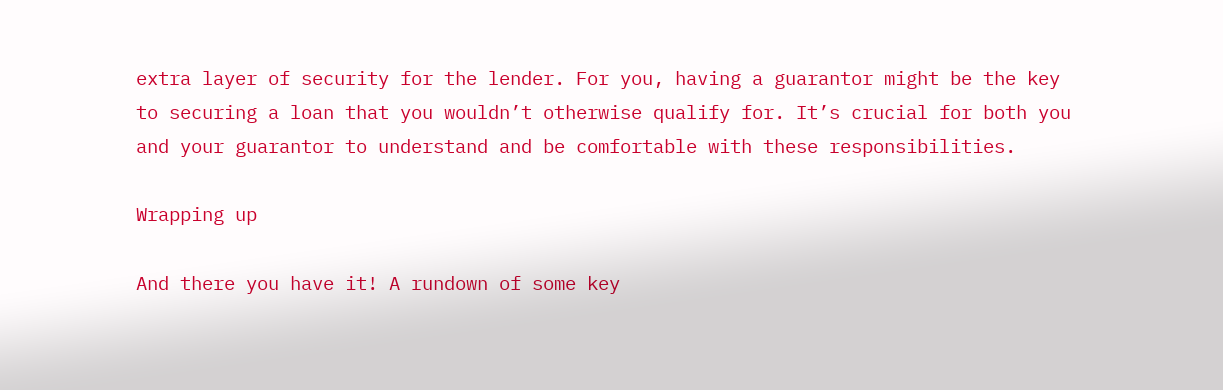extra layer of security for the lender. For you, having a guarantor might be the key to securing a loan that you wouldn’t otherwise qualify for. It’s crucial for both you and your guarantor to understand and be comfortable with these responsibilities.

Wrapping up

And there you have it! A rundown of some key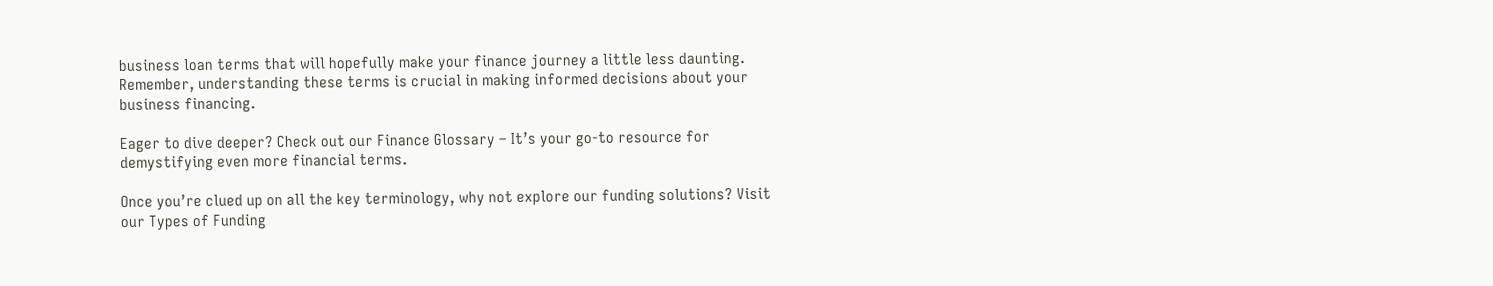business loan terms that will hopefully make your finance journey a little less daunting. Remember, understanding these terms is crucial in making informed decisions about your business financing.

Eager to dive deeper? Check out our Finance Glossary – It’s your go-to resource for demystifying even more financial terms.

Once you’re clued up on all the key terminology, why not explore our funding solutions? Visit our Types of Funding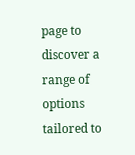page to discover a range of options tailored to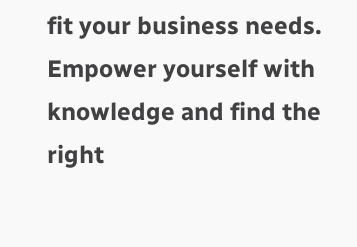fit your business needs. Empower yourself with knowledge and find the right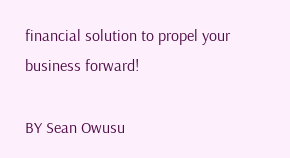financial solution to propel your business forward!

BY Sean Owusu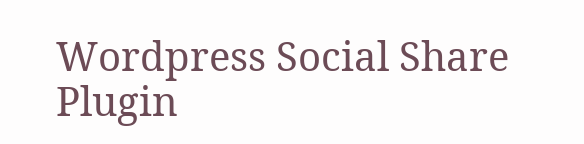Wordpress Social Share Plugin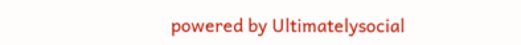powered by Ultimatelysocial